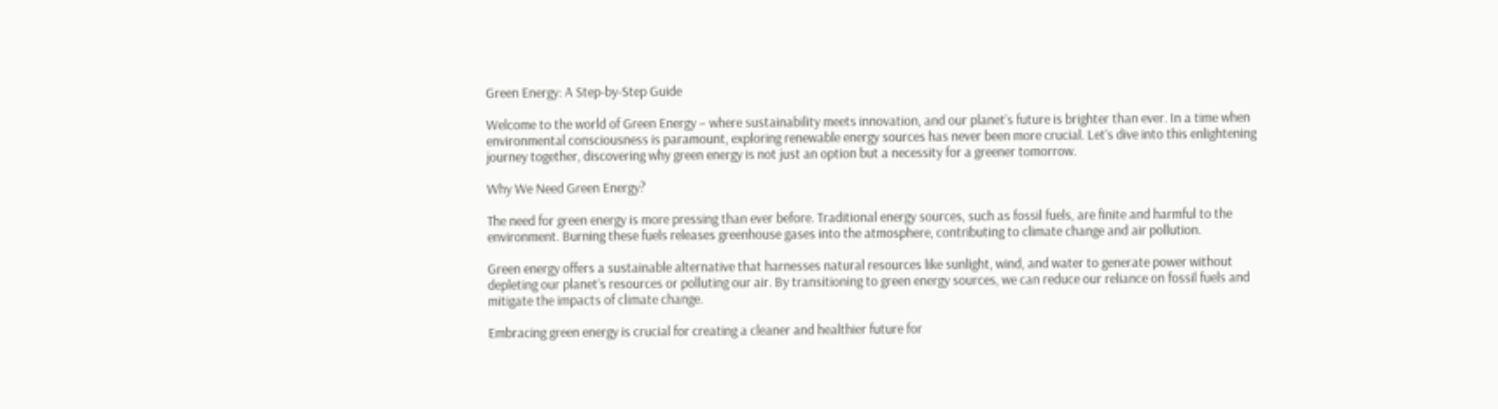Green Energy: A Step-by-Step Guide

Welcome to the world of Green Energy – where sustainability meets innovation, and our planet’s future is brighter than ever. In a time when environmental consciousness is paramount, exploring renewable energy sources has never been more crucial. Let’s dive into this enlightening journey together, discovering why green energy is not just an option but a necessity for a greener tomorrow.

Why We Need Green Energy?

The need for green energy is more pressing than ever before. Traditional energy sources, such as fossil fuels, are finite and harmful to the environment. Burning these fuels releases greenhouse gases into the atmosphere, contributing to climate change and air pollution.

Green energy offers a sustainable alternative that harnesses natural resources like sunlight, wind, and water to generate power without depleting our planet’s resources or polluting our air. By transitioning to green energy sources, we can reduce our reliance on fossil fuels and mitigate the impacts of climate change.

Embracing green energy is crucial for creating a cleaner and healthier future for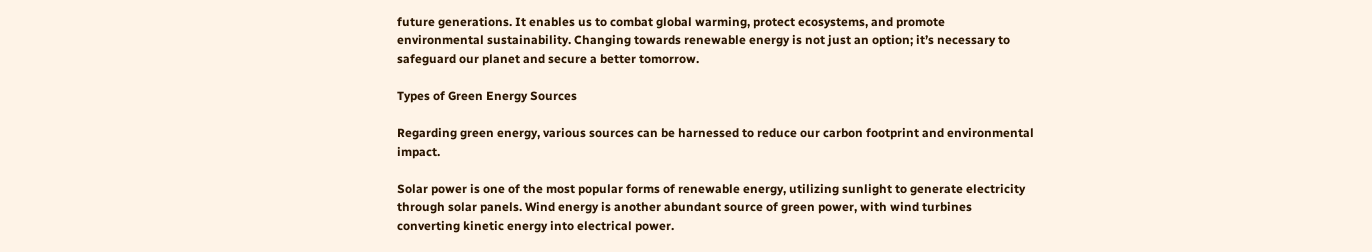future generations. It enables us to combat global warming, protect ecosystems, and promote environmental sustainability. Changing towards renewable energy is not just an option; it’s necessary to safeguard our planet and secure a better tomorrow.

Types of Green Energy Sources

Regarding green energy, various sources can be harnessed to reduce our carbon footprint and environmental impact.

Solar power is one of the most popular forms of renewable energy, utilizing sunlight to generate electricity through solar panels. Wind energy is another abundant source of green power, with wind turbines converting kinetic energy into electrical power.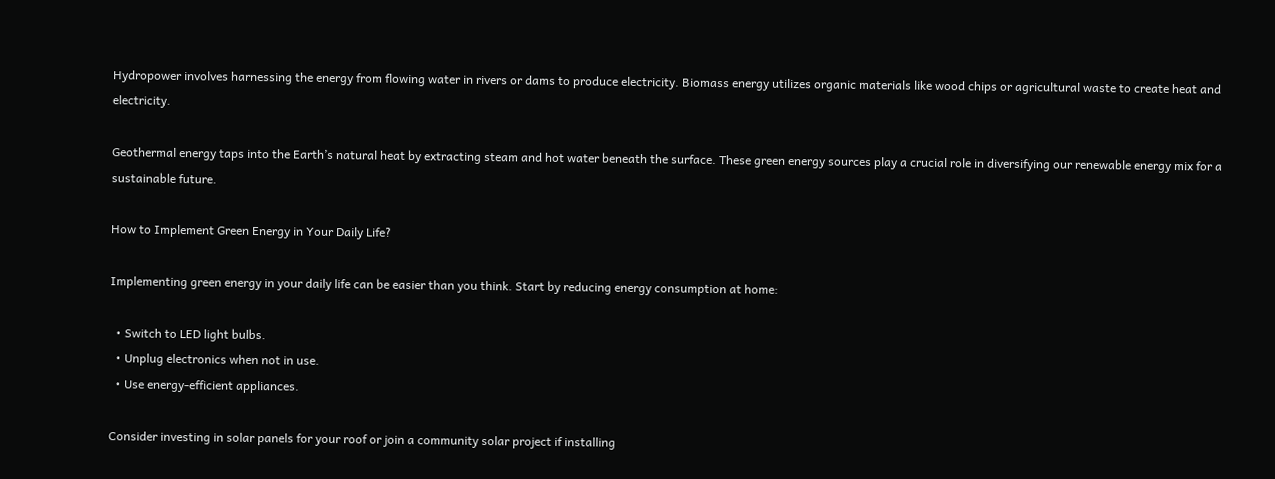Hydropower involves harnessing the energy from flowing water in rivers or dams to produce electricity. Biomass energy utilizes organic materials like wood chips or agricultural waste to create heat and electricity.

Geothermal energy taps into the Earth’s natural heat by extracting steam and hot water beneath the surface. These green energy sources play a crucial role in diversifying our renewable energy mix for a sustainable future.

How to Implement Green Energy in Your Daily Life?

Implementing green energy in your daily life can be easier than you think. Start by reducing energy consumption at home:

  • Switch to LED light bulbs.
  • Unplug electronics when not in use.
  • Use energy-efficient appliances.

Consider investing in solar panels for your roof or join a community solar project if installing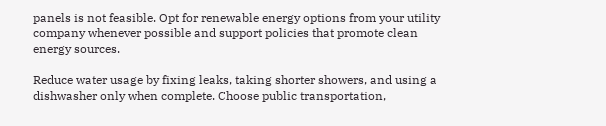panels is not feasible. Opt for renewable energy options from your utility company whenever possible and support policies that promote clean energy sources.

Reduce water usage by fixing leaks, taking shorter showers, and using a dishwasher only when complete. Choose public transportation,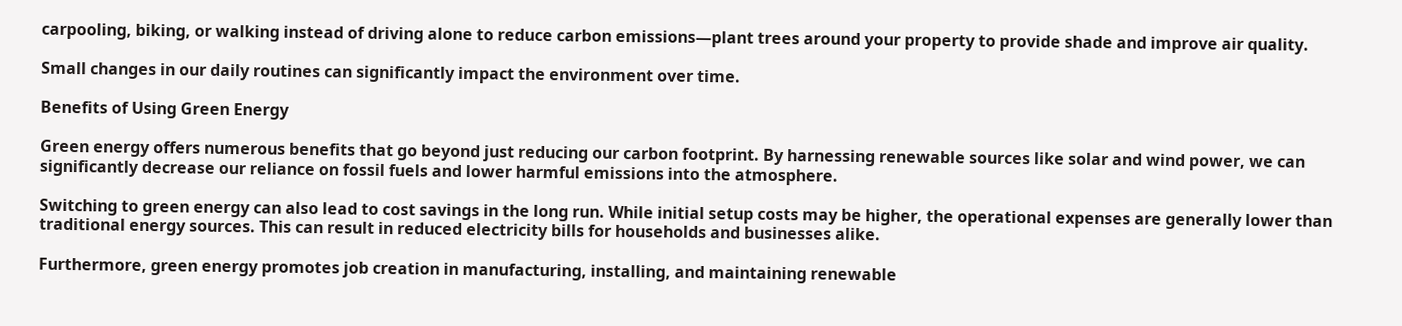carpooling, biking, or walking instead of driving alone to reduce carbon emissions—plant trees around your property to provide shade and improve air quality.

Small changes in our daily routines can significantly impact the environment over time.

Benefits of Using Green Energy

Green energy offers numerous benefits that go beyond just reducing our carbon footprint. By harnessing renewable sources like solar and wind power, we can significantly decrease our reliance on fossil fuels and lower harmful emissions into the atmosphere.

Switching to green energy can also lead to cost savings in the long run. While initial setup costs may be higher, the operational expenses are generally lower than traditional energy sources. This can result in reduced electricity bills for households and businesses alike.

Furthermore, green energy promotes job creation in manufacturing, installing, and maintaining renewable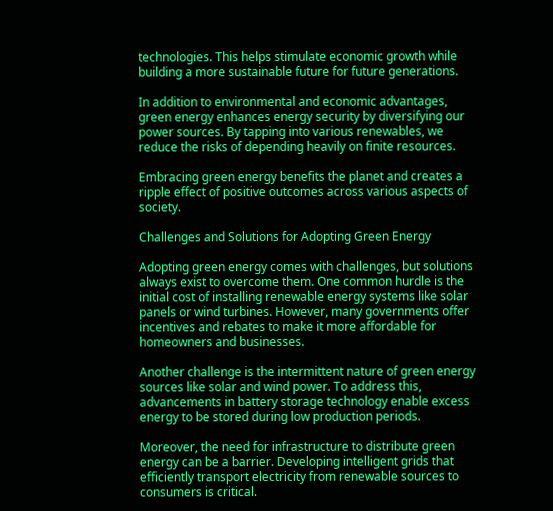technologies. This helps stimulate economic growth while building a more sustainable future for future generations.

In addition to environmental and economic advantages, green energy enhances energy security by diversifying our power sources. By tapping into various renewables, we reduce the risks of depending heavily on finite resources.

Embracing green energy benefits the planet and creates a ripple effect of positive outcomes across various aspects of society.

Challenges and Solutions for Adopting Green Energy

Adopting green energy comes with challenges, but solutions always exist to overcome them. One common hurdle is the initial cost of installing renewable energy systems like solar panels or wind turbines. However, many governments offer incentives and rebates to make it more affordable for homeowners and businesses.

Another challenge is the intermittent nature of green energy sources like solar and wind power. To address this, advancements in battery storage technology enable excess energy to be stored during low production periods.

Moreover, the need for infrastructure to distribute green energy can be a barrier. Developing intelligent grids that efficiently transport electricity from renewable sources to consumers is critical.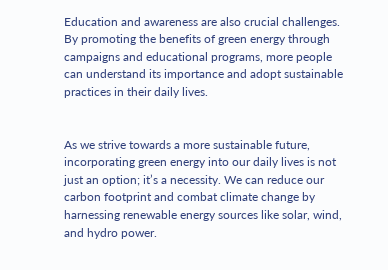Education and awareness are also crucial challenges. By promoting the benefits of green energy through campaigns and educational programs, more people can understand its importance and adopt sustainable practices in their daily lives.


As we strive towards a more sustainable future, incorporating green energy into our daily lives is not just an option; it’s a necessity. We can reduce our carbon footprint and combat climate change by harnessing renewable energy sources like solar, wind, and hydro power.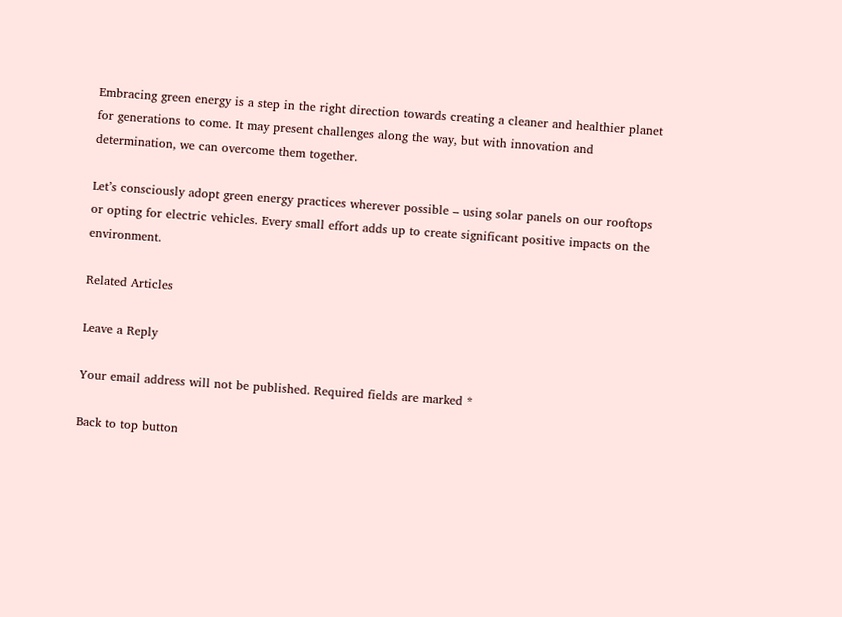Embracing green energy is a step in the right direction towards creating a cleaner and healthier planet for generations to come. It may present challenges along the way, but with innovation and determination, we can overcome them together.

Let’s consciously adopt green energy practices wherever possible – using solar panels on our rooftops or opting for electric vehicles. Every small effort adds up to create significant positive impacts on the environment.

Related Articles

Leave a Reply

Your email address will not be published. Required fields are marked *

Back to top button